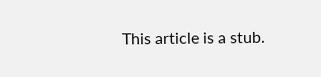This article is a stub.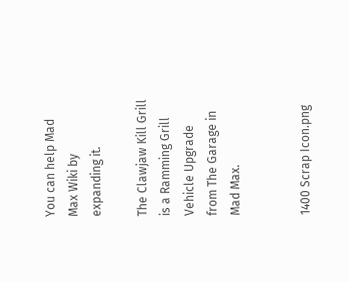You can help Mad Max Wiki by expanding it.

The Clawjaw Kill Grill is a Ramming Grill Vehicle Upgrade from The Garage in Mad Max.


1400 Scrap Icon.png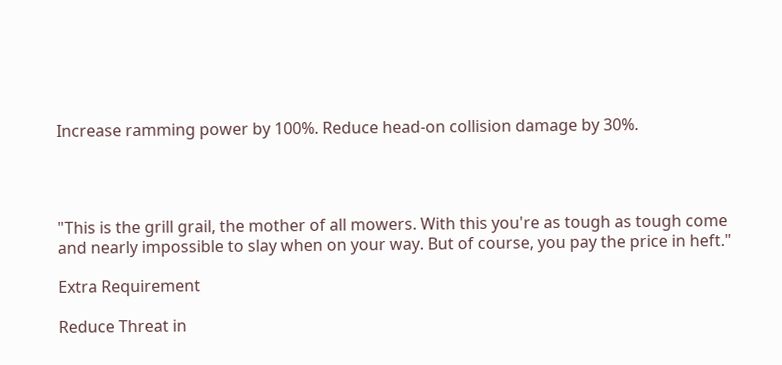Increase ramming power by 100%. Reduce head-on collision damage by 30%.




"This is the grill grail, the mother of all mowers. With this you're as tough as tough come and nearly impossible to slay when on your way. But of course, you pay the price in heft."

Extra Requirement

Reduce Threat in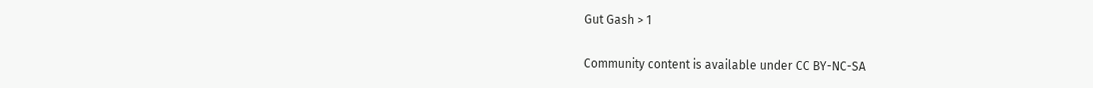Gut Gash > 1

Community content is available under CC BY-NC-SA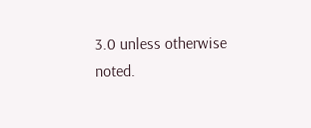3.0 unless otherwise noted.